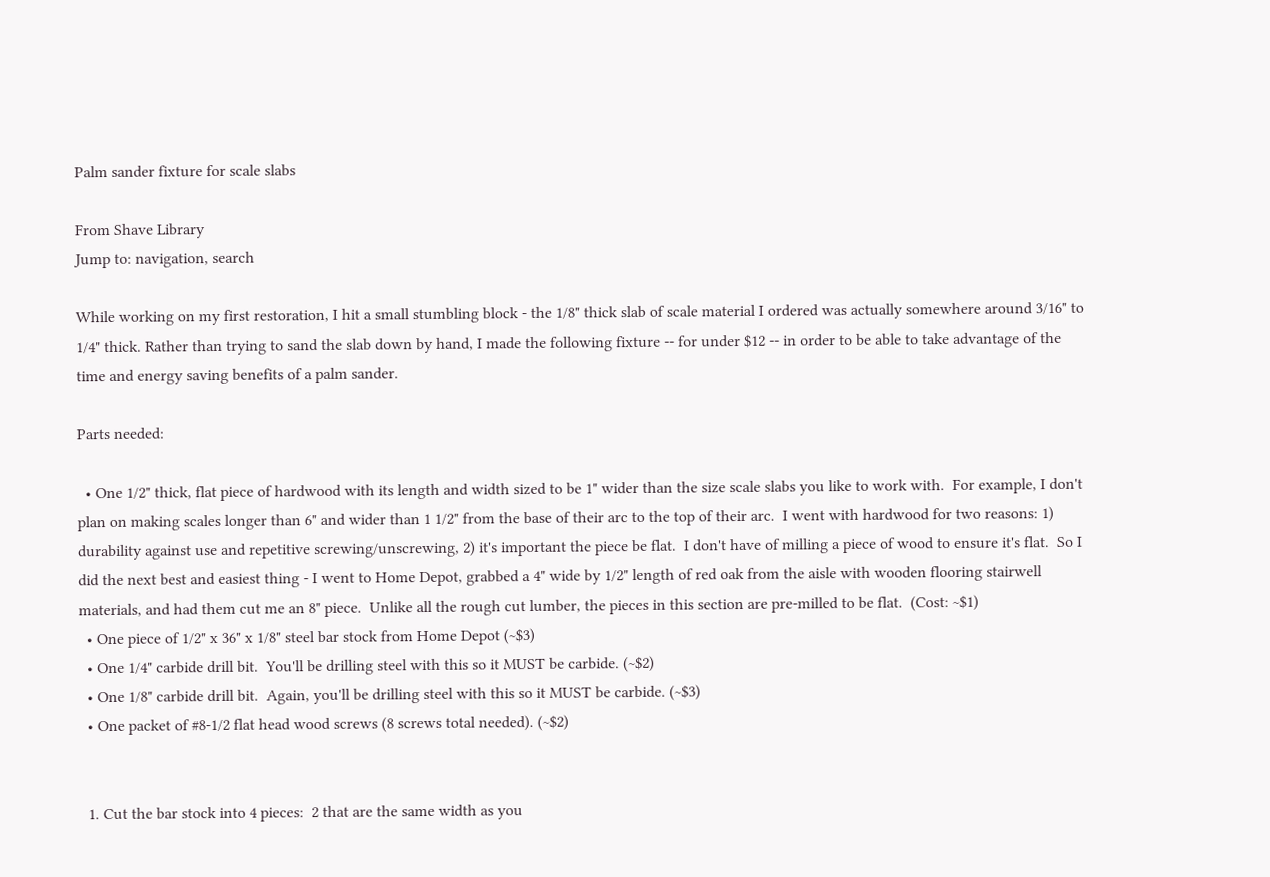Palm sander fixture for scale slabs

From Shave Library
Jump to: navigation, search

While working on my first restoration, I hit a small stumbling block - the 1/8" thick slab of scale material I ordered was actually somewhere around 3/16" to 1/4" thick. Rather than trying to sand the slab down by hand, I made the following fixture -- for under $12 -- in order to be able to take advantage of the time and energy saving benefits of a palm sander.

Parts needed:

  • One 1/2" thick, flat piece of hardwood with its length and width sized to be 1" wider than the size scale slabs you like to work with.  For example, I don't plan on making scales longer than 6" and wider than 1 1/2" from the base of their arc to the top of their arc.  I went with hardwood for two reasons: 1) durability against use and repetitive screwing/unscrewing, 2) it's important the piece be flat.  I don't have of milling a piece of wood to ensure it's flat.  So I did the next best and easiest thing - I went to Home Depot, grabbed a 4" wide by 1/2" length of red oak from the aisle with wooden flooring stairwell materials, and had them cut me an 8" piece.  Unlike all the rough cut lumber, the pieces in this section are pre-milled to be flat.  (Cost: ~$1)
  • One piece of 1/2" x 36" x 1/8" steel bar stock from Home Depot (~$3)
  • One 1/4" carbide drill bit.  You'll be drilling steel with this so it MUST be carbide. (~$2)
  • One 1/8" carbide drill bit.  Again, you'll be drilling steel with this so it MUST be carbide. (~$3)
  • One packet of #8-1/2 flat head wood screws (8 screws total needed). (~$2)


  1. Cut the bar stock into 4 pieces:  2 that are the same width as you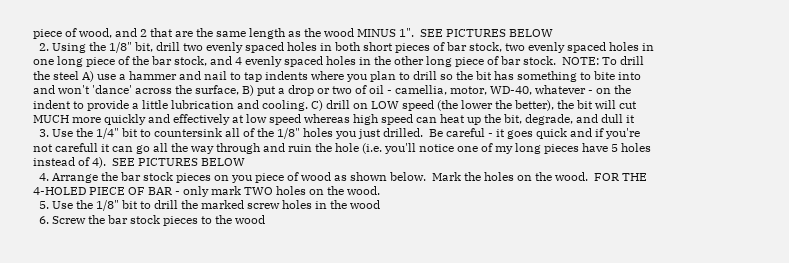piece of wood, and 2 that are the same length as the wood MINUS 1".  SEE PICTURES BELOW
  2. Using the 1/8" bit, drill two evenly spaced holes in both short pieces of bar stock, two evenly spaced holes in one long piece of the bar stock, and 4 evenly spaced holes in the other long piece of bar stock.  NOTE: To drill the steel A) use a hammer and nail to tap indents where you plan to drill so the bit has something to bite into and won't 'dance' across the surface, B) put a drop or two of oil - camellia, motor, WD-40, whatever - on the indent to provide a little lubrication and cooling. C) drill on LOW speed (the lower the better), the bit will cut MUCH more quickly and effectively at low speed whereas high speed can heat up the bit, degrade, and dull it
  3. Use the 1/4" bit to countersink all of the 1/8" holes you just drilled.  Be careful - it goes quick and if you're not carefull it can go all the way through and ruin the hole (i.e. you'll notice one of my long pieces have 5 holes instead of 4).  SEE PICTURES BELOW
  4. Arrange the bar stock pieces on you piece of wood as shown below.  Mark the holes on the wood.  FOR THE 4-HOLED PIECE OF BAR - only mark TWO holes on the wood.
  5. Use the 1/8" bit to drill the marked screw holes in the wood
  6. Screw the bar stock pieces to the wood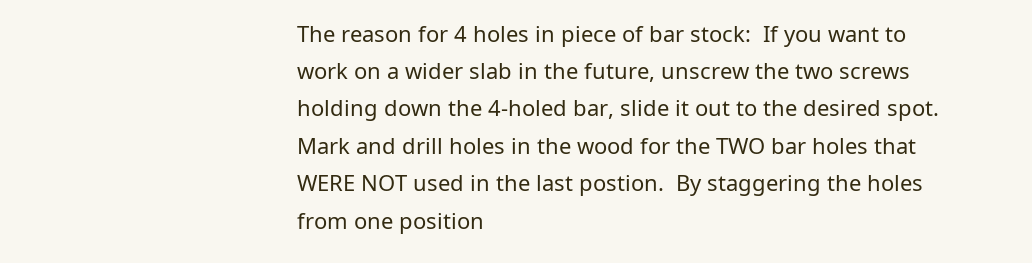The reason for 4 holes in piece of bar stock:  If you want to work on a wider slab in the future, unscrew the two screws holding down the 4-holed bar, slide it out to the desired spot.  Mark and drill holes in the wood for the TWO bar holes that WERE NOT used in the last postion.  By staggering the holes from one position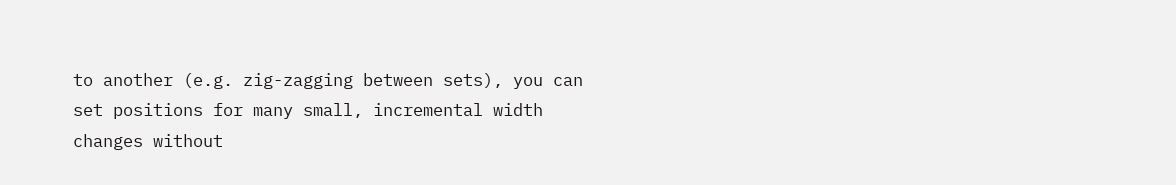to another (e.g. zig-zagging between sets), you can set positions for many small, incremental width changes without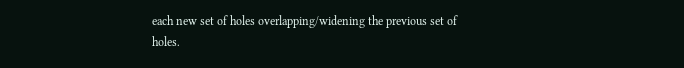each new set of holes overlapping/widening the previous set of holes.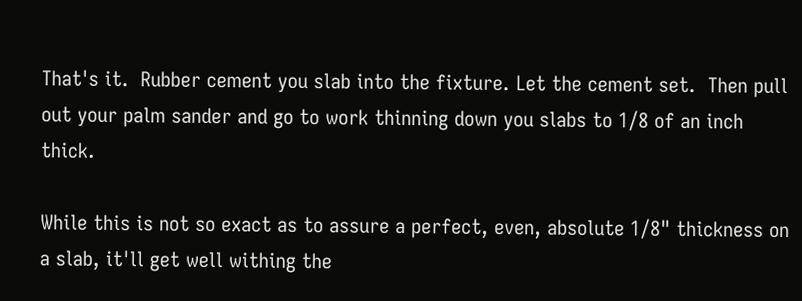That's it.  Rubber cement you slab into the fixture. Let the cement set.  Then pull out your palm sander and go to work thinning down you slabs to 1/8 of an inch thick.

While this is not so exact as to assure a perfect, even, absolute 1/8" thickness on a slab, it'll get well withing the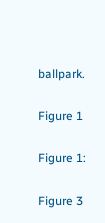ballpark.

Figure 1

Figure 1:

Figure 3